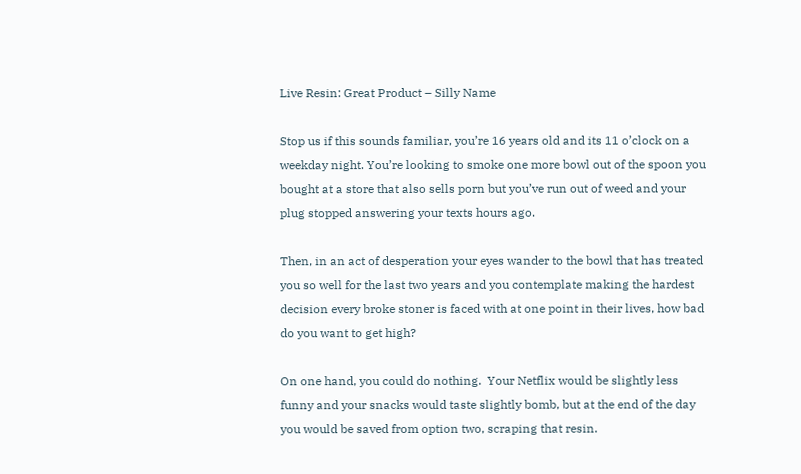Live Resin: Great Product – Silly Name

Stop us if this sounds familiar, you’re 16 years old and its 11 o’clock on a weekday night. You’re looking to smoke one more bowl out of the spoon you bought at a store that also sells porn but you’ve run out of weed and your plug stopped answering your texts hours ago.

Then, in an act of desperation your eyes wander to the bowl that has treated you so well for the last two years and you contemplate making the hardest decision every broke stoner is faced with at one point in their lives, how bad do you want to get high?

On one hand, you could do nothing.  Your Netflix would be slightly less funny and your snacks would taste slightly bomb, but at the end of the day you would be saved from option two, scraping that resin.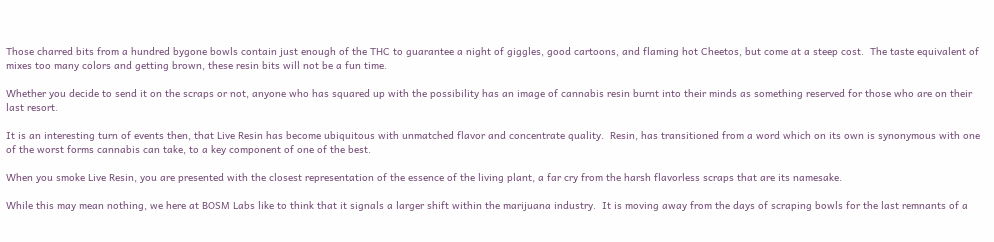Those charred bits from a hundred bygone bowls contain just enough of the THC to guarantee a night of giggles, good cartoons, and flaming hot Cheetos, but come at a steep cost.  The taste equivalent of mixes too many colors and getting brown, these resin bits will not be a fun time.

Whether you decide to send it on the scraps or not, anyone who has squared up with the possibility has an image of cannabis resin burnt into their minds as something reserved for those who are on their last resort.

It is an interesting turn of events then, that Live Resin has become ubiquitous with unmatched flavor and concentrate quality.  Resin, has transitioned from a word which on its own is synonymous with one of the worst forms cannabis can take, to a key component of one of the best.

When you smoke Live Resin, you are presented with the closest representation of the essence of the living plant, a far cry from the harsh flavorless scraps that are its namesake.

While this may mean nothing, we here at BOSM Labs like to think that it signals a larger shift within the marijuana industry.  It is moving away from the days of scraping bowls for the last remnants of a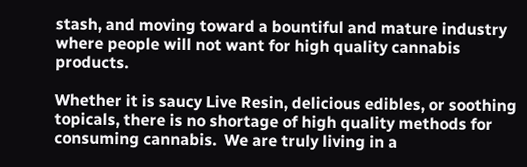stash, and moving toward a bountiful and mature industry where people will not want for high quality cannabis products.

Whether it is saucy Live Resin, delicious edibles, or soothing topicals, there is no shortage of high quality methods for consuming cannabis.  We are truly living in a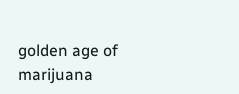golden age of marijuana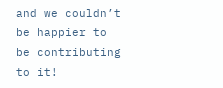and we couldn’t be happier to be contributing to it!